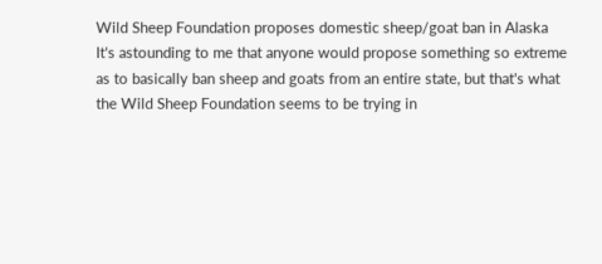Wild Sheep Foundation proposes domestic sheep/goat ban in Alaska
It's astounding to me that anyone would propose something so extreme as to basically ban sheep and goats from an entire state, but that's what the Wild Sheep Foundation seems to be trying in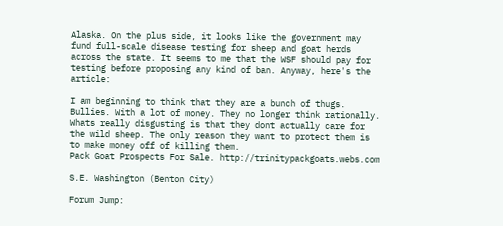Alaska. On the plus side, it looks like the government may fund full-scale disease testing for sheep and goat herds across the state. It seems to me that the WSF should pay for testing before proposing any kind of ban. Anyway, here's the article:

I am beginning to think that they are a bunch of thugs. Bullies. With a lot of money. They no longer think rationally.
Whats really disgusting is that they dont actually care for the wild sheep. The only reason they want to protect them is to make money off of killing them.
Pack Goat Prospects For Sale. http://trinitypackgoats.webs.com

S.E. Washington (Benton City)

Forum Jump: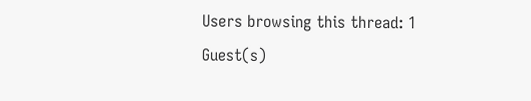Users browsing this thread: 1 Guest(s)